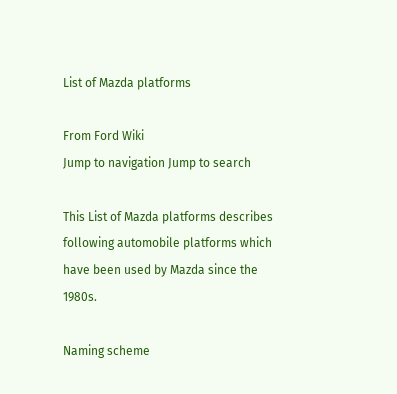List of Mazda platforms

From Ford Wiki
Jump to navigation Jump to search

This List of Mazda platforms describes following automobile platforms which have been used by Mazda since the 1980s.

Naming scheme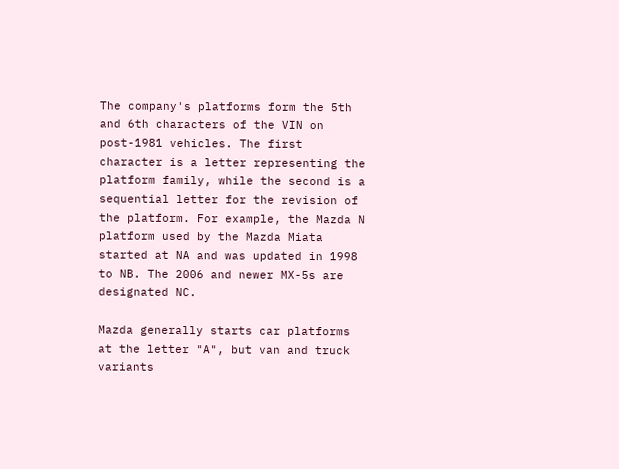The company's platforms form the 5th and 6th characters of the VIN on post-1981 vehicles. The first character is a letter representing the platform family, while the second is a sequential letter for the revision of the platform. For example, the Mazda N platform used by the Mazda Miata started at NA and was updated in 1998 to NB. The 2006 and newer MX-5s are designated NC.

Mazda generally starts car platforms at the letter "A", but van and truck variants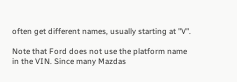often get different names, usually starting at "V".

Note that Ford does not use the platform name in the VIN. Since many Mazdas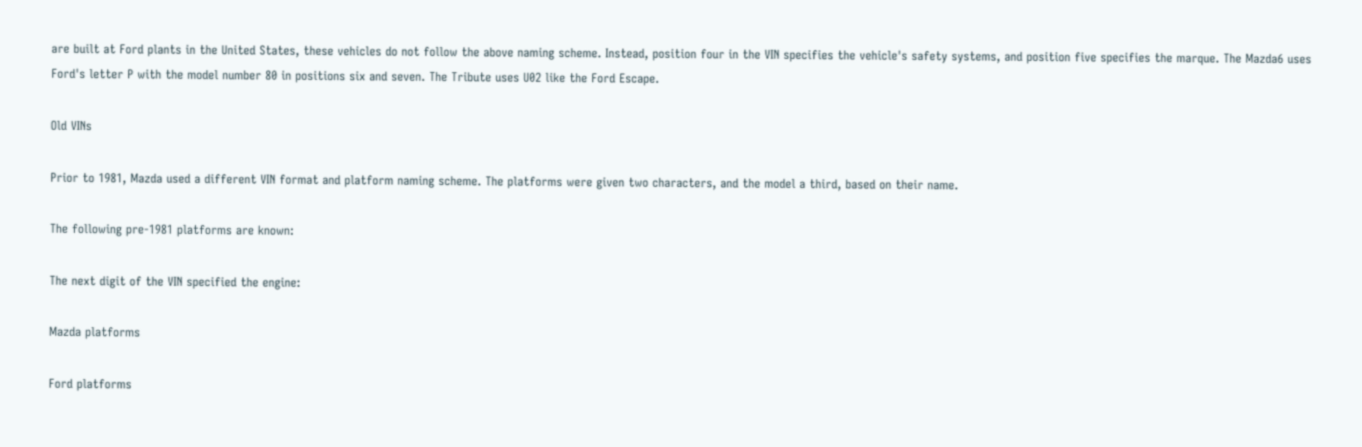are built at Ford plants in the United States, these vehicles do not follow the above naming scheme. Instead, position four in the VIN specifies the vehicle's safety systems, and position five specifies the marque. The Mazda6 uses Ford's letter P with the model number 80 in positions six and seven. The Tribute uses U02 like the Ford Escape.

Old VINs

Prior to 1981, Mazda used a different VIN format and platform naming scheme. The platforms were given two characters, and the model a third, based on their name.

The following pre-1981 platforms are known:

The next digit of the VIN specified the engine:

Mazda platforms

Ford platforms